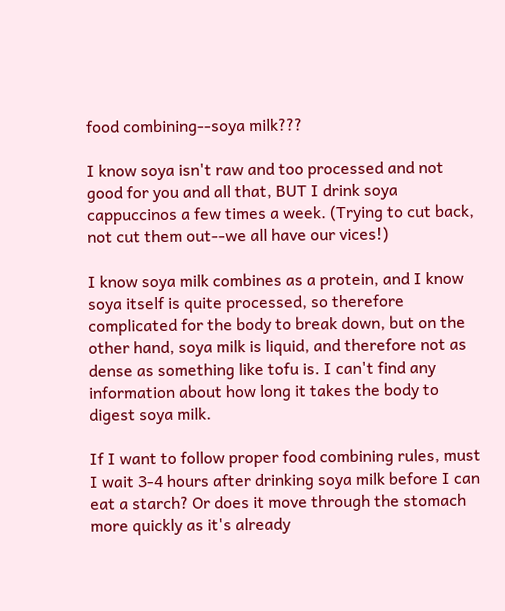food combining--soya milk???

I know soya isn't raw and too processed and not good for you and all that, BUT I drink soya cappuccinos a few times a week. (Trying to cut back, not cut them out--we all have our vices!)

I know soya milk combines as a protein, and I know soya itself is quite processed, so therefore complicated for the body to break down, but on the other hand, soya milk is liquid, and therefore not as dense as something like tofu is. I can't find any information about how long it takes the body to digest soya milk.

If I want to follow proper food combining rules, must I wait 3-4 hours after drinking soya milk before I can eat a starch? Or does it move through the stomach more quickly as it's already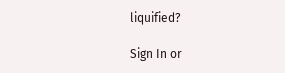liquified?

Sign In or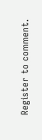Register to comment.